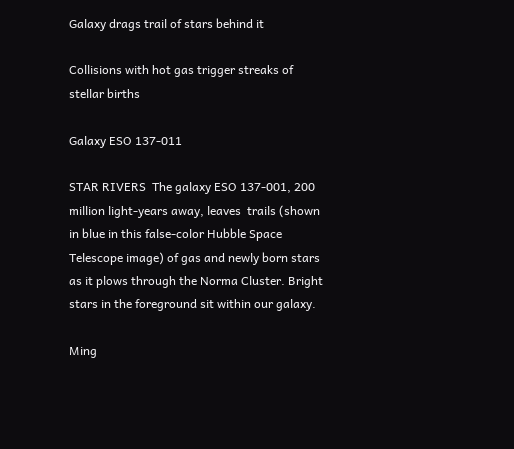Galaxy drags trail of stars behind it

Collisions with hot gas trigger streaks of stellar births

Galaxy ESO 137-011

STAR RIVERS  The galaxy ESO 137-001, 200 million light-years away, leaves  trails (shown in blue in this false-color Hubble Space Telescope image) of gas and newly born stars as it plows through the Norma Cluster. Bright stars in the foreground sit within our galaxy.

Ming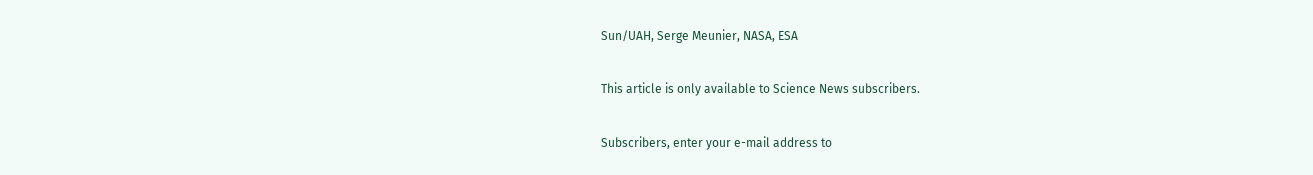Sun/UAH, Serge Meunier, NASA, ESA

This article is only available to Science News subscribers.

Subscribers, enter your e-mail address to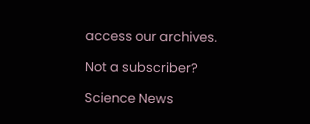access our archives.

Not a subscriber?

Science News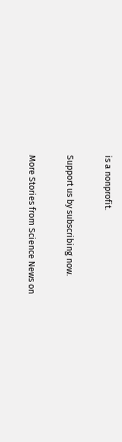is a nonprofit.

Support us by subscribing now.

More Stories from Science News on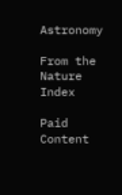Astronomy

From the Nature Index

Paid Content